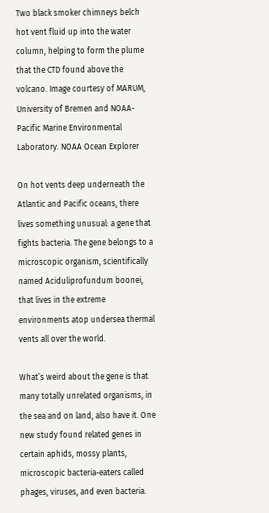Two black smoker chimneys belch hot vent fluid up into the water column, helping to form the plume that the CTD found above the volcano. Image courtesy of MARUM, University of Bremen and NOAA-Pacific Marine Environmental Laboratory. NOAA Ocean Explorer

On hot vents deep underneath the Atlantic and Pacific oceans, there lives something unusual: a gene that fights bacteria. The gene belongs to a microscopic organism, scientifically named Aciduliprofundum boonei, that lives in the extreme environments atop undersea thermal vents all over the world.

What’s weird about the gene is that many totally unrelated organisms, in the sea and on land, also have it. One new study found related genes in certain aphids, mossy plants, microscopic bacteria-eaters called phages, viruses, and even bacteria.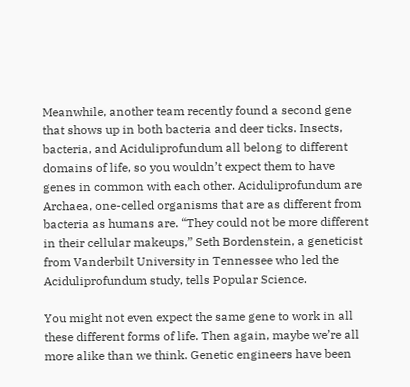Meanwhile, another team recently found a second gene that shows up in both bacteria and deer ticks. Insects, bacteria, and Aciduliprofundum all belong to different domains of life, so you wouldn’t expect them to have genes in common with each other. Aciduliprofundum are Archaea, one-celled organisms that are as different from bacteria as humans are. “They could not be more different in their cellular makeups,” Seth Bordenstein, a geneticist from Vanderbilt University in Tennessee who led the Aciduliprofundum study, tells Popular Science.

You might not even expect the same gene to work in all these different forms of life. Then again, maybe we’re all more alike than we think. Genetic engineers have been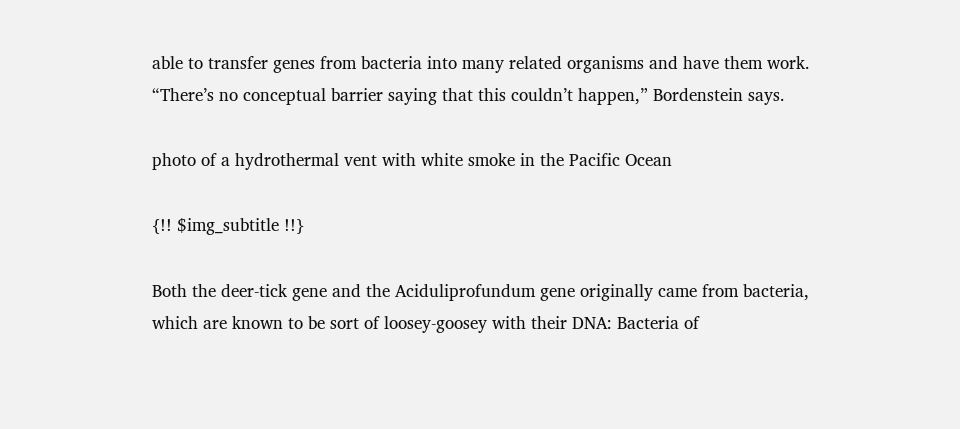able to transfer genes from bacteria into many related organisms and have them work. “There’s no conceptual barrier saying that this couldn’t happen,” Bordenstein says.

photo of a hydrothermal vent with white smoke in the Pacific Ocean

{!! $img_subtitle !!}

Both the deer-tick gene and the Aciduliprofundum gene originally came from bacteria, which are known to be sort of loosey-goosey with their DNA: Bacteria of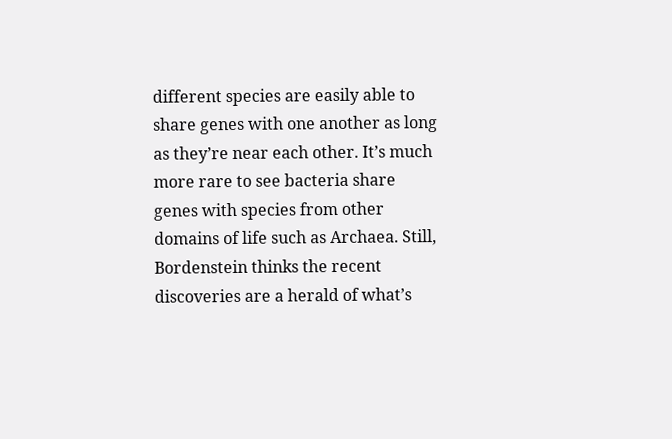different species are easily able to share genes with one another as long as they’re near each other. It’s much more rare to see bacteria share genes with species from other domains of life such as Archaea. Still, Bordenstein thinks the recent discoveries are a herald of what’s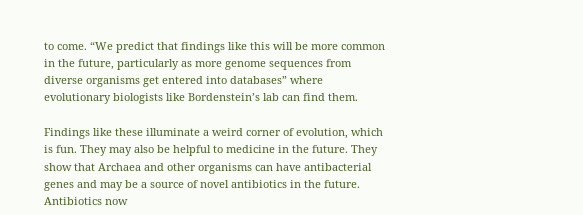to come. “We predict that findings like this will be more common in the future, particularly as more genome sequences from diverse organisms get entered into databases” where evolutionary biologists like Bordenstein’s lab can find them.

Findings like these illuminate a weird corner of evolution, which is fun. They may also be helpful to medicine in the future. They show that Archaea and other organisms can have antibacterial genes and may be a source of novel antibiotics in the future. Antibiotics now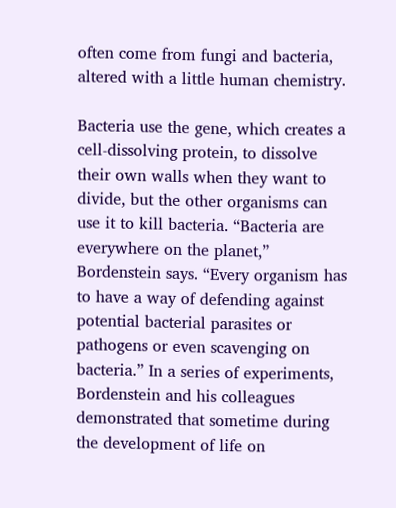often come from fungi and bacteria, altered with a little human chemistry.

Bacteria use the gene, which creates a cell-dissolving protein, to dissolve their own walls when they want to divide, but the other organisms can use it to kill bacteria. “Bacteria are everywhere on the planet,” Bordenstein says. “Every organism has to have a way of defending against potential bacterial parasites or pathogens or even scavenging on bacteria.” In a series of experiments, Bordenstein and his colleagues demonstrated that sometime during the development of life on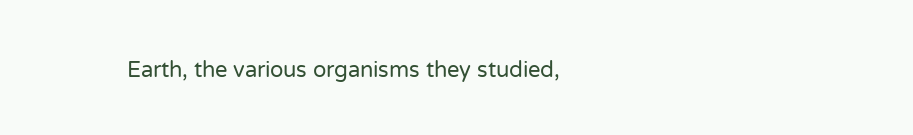Earth, the various organisms they studied,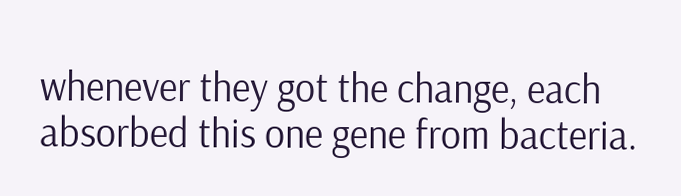whenever they got the change, each absorbed this one gene from bacteria.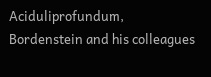Aciduliprofundum, Bordenstein and his colleagues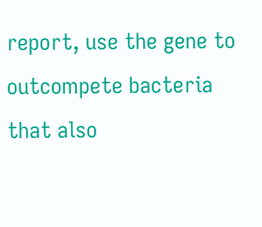report, use the gene to outcompete bacteria that also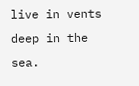live in vents deep in the sea.